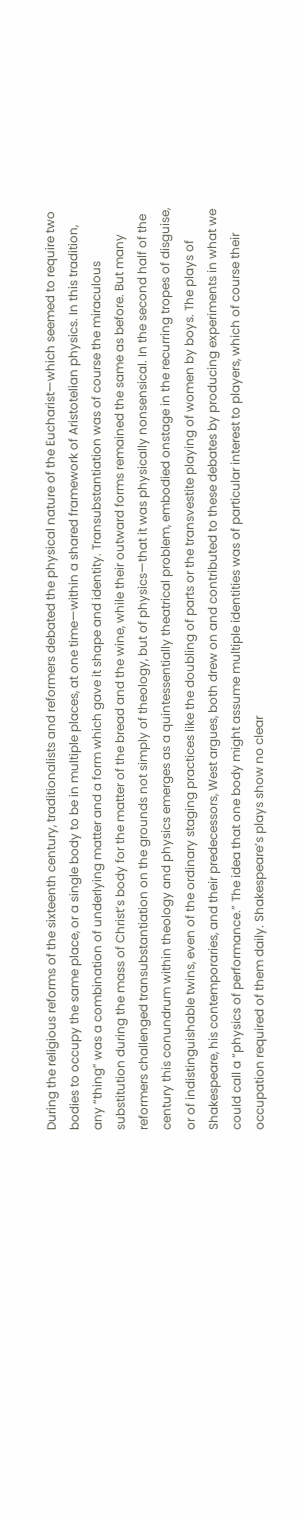During the religious reforms of the sixteenth century, traditionalists and reformers debated the physical nature of the Eucharist—which seemed to require two bodies to occupy the same place, or a single body to be in multiple places, at one time—within a shared framework of Aristotelian physics. In this tradition, any “thing” was a combination of underlying matter and a form which gave it shape and identity. Transubstantiation was of course the miraculous substitution during the mass of Christ’s body for the matter of the bread and the wine, while their outward forms remained the same as before. But many reformers challenged transubstantiation on the grounds not simply of theology, but of physics—that it was physically nonsensical. In the second half of the century this conundrum within theology and physics emerges as a quintessentially theatrical problem, embodied onstage in the recurring tropes of disguise, or of indistinguishable twins, even of the ordinary staging practices like the doubling of parts or the transvestite playing of women by boys. The plays of Shakespeare, his contemporaries, and their predecessors, West argues, both drew on and contributed to these debates by producing experiments in what we could call a “physics of performance.” The idea that one body might assume multiple identities was of particular interest to players, which of course their occupation required of them daily. Shakespeare’s plays show no clear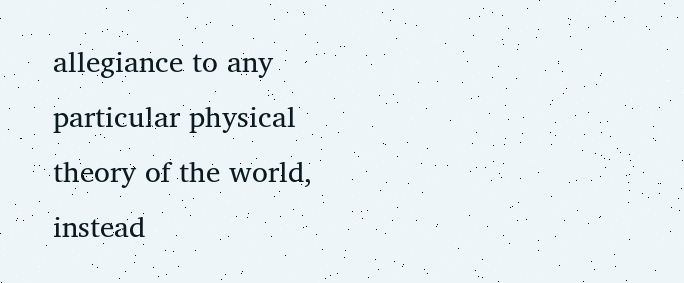allegiance to any particular physical theory of the world, instead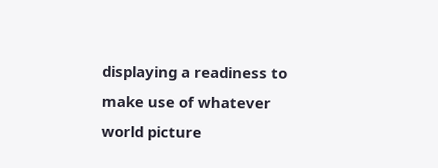displaying a readiness to make use of whatever world picture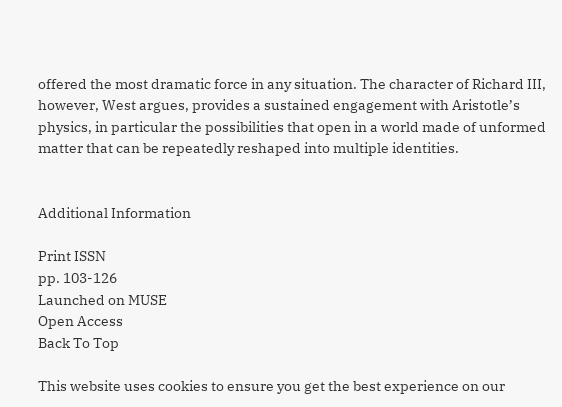offered the most dramatic force in any situation. The character of Richard III, however, West argues, provides a sustained engagement with Aristotle’s physics, in particular the possibilities that open in a world made of unformed matter that can be repeatedly reshaped into multiple identities.


Additional Information

Print ISSN
pp. 103-126
Launched on MUSE
Open Access
Back To Top

This website uses cookies to ensure you get the best experience on our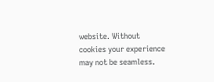website. Without cookies your experience may not be seamless.